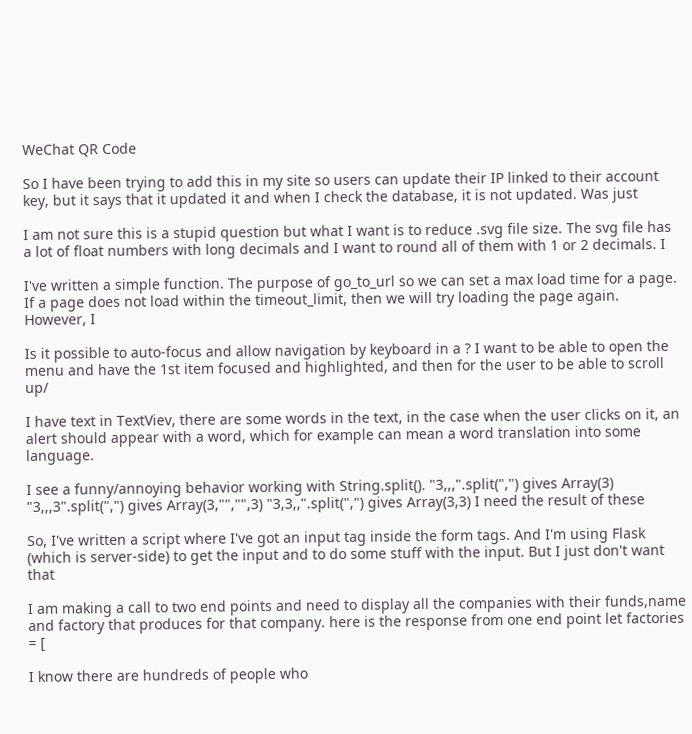WeChat QR Code

So I have been trying to add this in my site so users can update their IP linked to their account key, but it says that it updated it and when I check the database, it is not updated. Was just

I am not sure this is a stupid question but what I want is to reduce .svg file size. The svg file has a lot of float numbers with long decimals and I want to round all of them with 1 or 2 decimals. I

I've written a simple function. The purpose of go_to_url so we can set a max load time for a page. If a page does not load within the timeout_limit, then we will try loading the page again. However, I

Is it possible to auto-focus and allow navigation by keyboard in a ? I want to be able to open the menu and have the 1st item focused and highlighted, and then for the user to be able to scroll up/

I have text in TextViev, there are some words in the text, in the case when the user clicks on it, an alert should appear with a word, which for example can mean a word translation into some language.

I see a funny/annoying behavior working with String.split(). "3,,,".split(",") gives Array(3) "3,,,3".split(",") gives Array(3,"","",3) "3,3,,".split(",") gives Array(3,3) I need the result of these

So, I've written a script where I've got an input tag inside the form tags. And I'm using Flask (which is server-side) to get the input and to do some stuff with the input. But I just don't want that

I am making a call to two end points and need to display all the companies with their funds,name and factory that produces for that company. here is the response from one end point let factories = [

I know there are hundreds of people who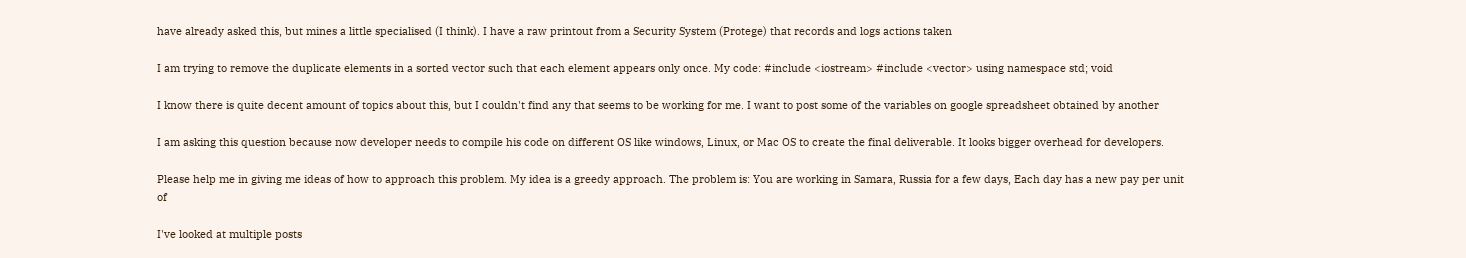have already asked this, but mines a little specialised (I think). I have a raw printout from a Security System (Protege) that records and logs actions taken

I am trying to remove the duplicate elements in a sorted vector such that each element appears only once. My code: #include <iostream> #include <vector> using namespace std; void

I know there is quite decent amount of topics about this, but I couldn't find any that seems to be working for me. I want to post some of the variables on google spreadsheet obtained by another

I am asking this question because now developer needs to compile his code on different OS like windows, Linux, or Mac OS to create the final deliverable. It looks bigger overhead for developers.

Please help me in giving me ideas of how to approach this problem. My idea is a greedy approach. The problem is: You are working in Samara, Russia for a few days, Each day has a new pay per unit of

I've looked at multiple posts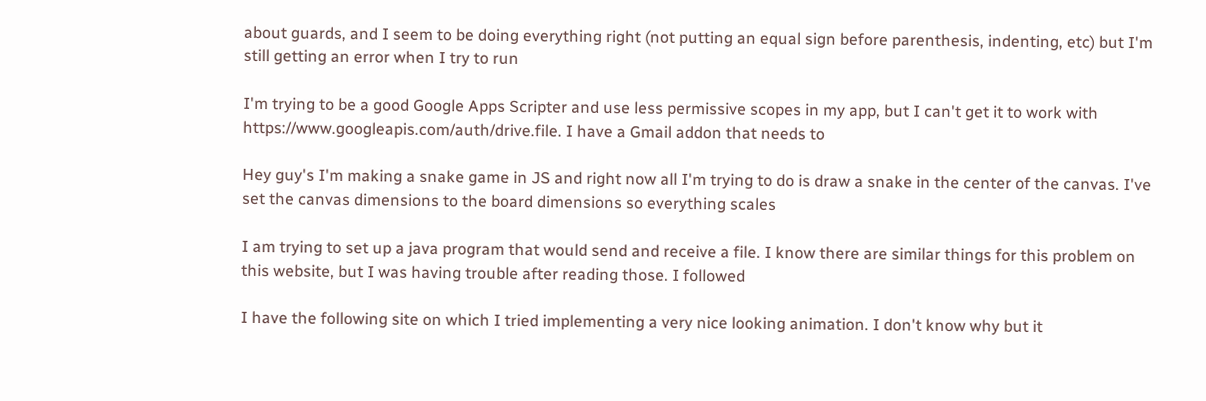about guards, and I seem to be doing everything right (not putting an equal sign before parenthesis, indenting, etc) but I'm still getting an error when I try to run

I'm trying to be a good Google Apps Scripter and use less permissive scopes in my app, but I can't get it to work with https://www.googleapis.com/auth/drive.file. I have a Gmail addon that needs to

Hey guy's I'm making a snake game in JS and right now all I'm trying to do is draw a snake in the center of the canvas. I've set the canvas dimensions to the board dimensions so everything scales

I am trying to set up a java program that would send and receive a file. I know there are similar things for this problem on this website, but I was having trouble after reading those. I followed

I have the following site on which I tried implementing a very nice looking animation. I don't know why but it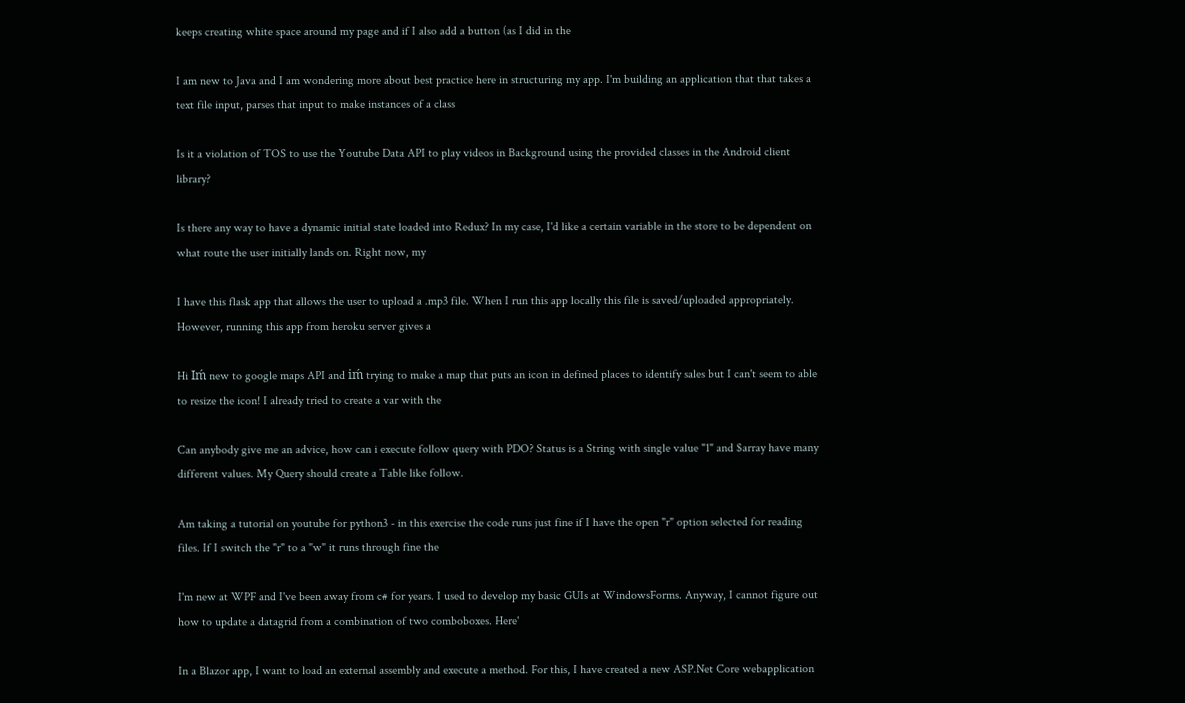keeps creating white space around my page and if I also add a button (as I did in the

I am new to Java and I am wondering more about best practice here in structuring my app. I'm building an application that that takes a text file input, parses that input to make instances of a class

Is it a violation of TOS to use the Youtube Data API to play videos in Background using the provided classes in the Android client library?

Is there any way to have a dynamic initial state loaded into Redux? In my case, I'd like a certain variable in the store to be dependent on what route the user initially lands on. Right now, my

I have this flask app that allows the user to upload a .mp3 file. When I run this app locally this file is saved/uploaded appropriately. However, running this app from heroku server gives a

Hi Iḿ new to google maps API and iḿ trying to make a map that puts an icon in defined places to identify sales but I can't seem to able to resize the icon! I already tried to create a var with the

Can anybody give me an advice, how can i execute follow query with PDO? Status is a String with single value "1" and $array have many different values. My Query should create a Table like follow.

Am taking a tutorial on youtube for python3 - in this exercise the code runs just fine if I have the open "r" option selected for reading files. If I switch the "r" to a "w" it runs through fine the

I'm new at WPF and I've been away from c# for years. I used to develop my basic GUIs at WindowsForms. Anyway, I cannot figure out how to update a datagrid from a combination of two comboboxes. Here'

In a Blazor app, I want to load an external assembly and execute a method. For this, I have created a new ASP.Net Core webapplication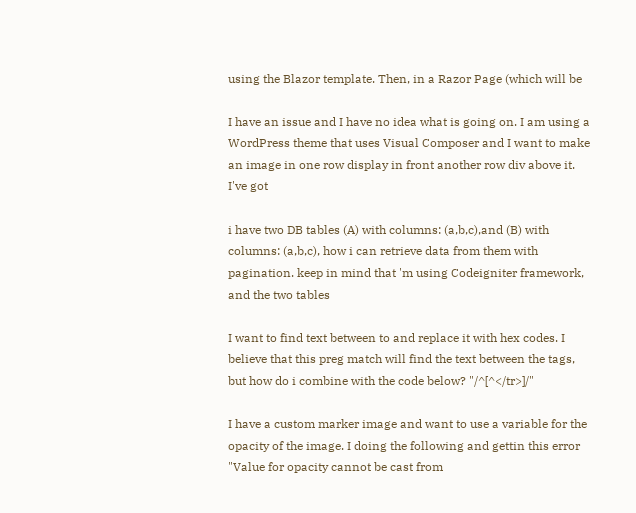using the Blazor template. Then, in a Razor Page (which will be

I have an issue and I have no idea what is going on. I am using a WordPress theme that uses Visual Composer and I want to make an image in one row display in front another row div above it. I've got

i have two DB tables (A) with columns: (a,b,c),and (B) with columns: (a,b,c), how i can retrieve data from them with pagination. keep in mind that 'm using Codeigniter framework, and the two tables

I want to find text between to and replace it with hex codes. I believe that this preg match will find the text between the tags, but how do i combine with the code below? "/^[^</tr>]/"

I have a custom marker image and want to use a variable for the opacity of the image. I doing the following and gettin this error "Value for opacity cannot be cast from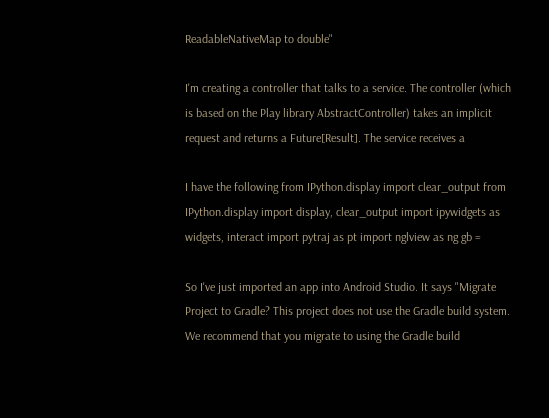ReadableNativeMap to double"

I'm creating a controller that talks to a service. The controller (which is based on the Play library AbstractController) takes an implicit request and returns a Future[Result]. The service receives a

I have the following from IPython.display import clear_output from IPython.display import display, clear_output import ipywidgets as widgets, interact import pytraj as pt import nglview as ng gb =

So I've just imported an app into Android Studio. It says "Migrate Project to Gradle? This project does not use the Gradle build system. We recommend that you migrate to using the Gradle build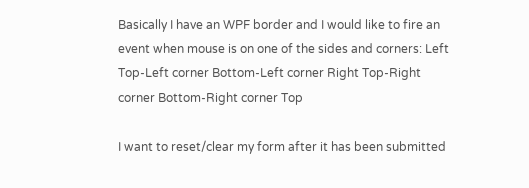Basically I have an WPF border and I would like to fire an event when mouse is on one of the sides and corners: Left Top-Left corner Bottom-Left corner Right Top-Right corner Bottom-Right corner Top

I want to reset/clear my form after it has been submitted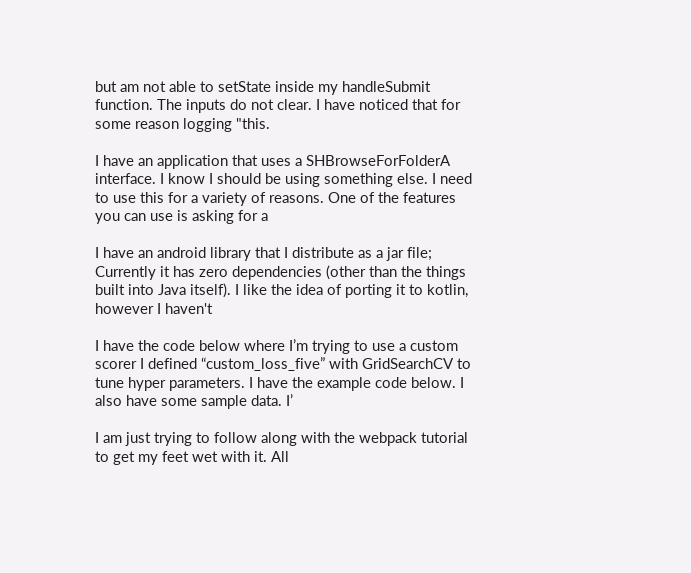but am not able to setState inside my handleSubmit function. The inputs do not clear. I have noticed that for some reason logging "this.

I have an application that uses a SHBrowseForFolderA interface. I know I should be using something else. I need to use this for a variety of reasons. One of the features you can use is asking for a

I have an android library that I distribute as a jar file; Currently it has zero dependencies (other than the things built into Java itself). I like the idea of porting it to kotlin, however I haven't

I have the code below where I’m trying to use a custom scorer I defined “custom_loss_five” with GridSearchCV to tune hyper parameters. I have the example code below. I also have some sample data. I’

I am just trying to follow along with the webpack tutorial to get my feet wet with it. All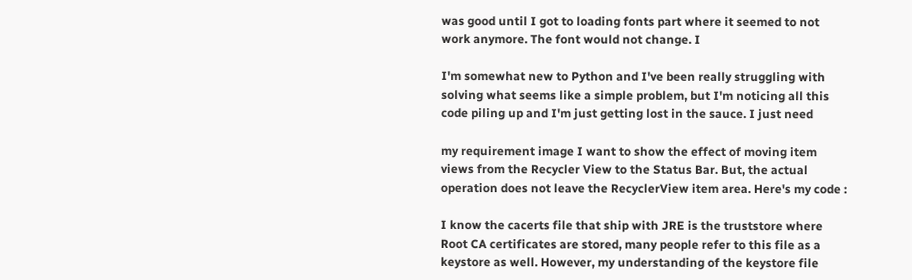was good until I got to loading fonts part where it seemed to not work anymore. The font would not change. I

I'm somewhat new to Python and I've been really struggling with solving what seems like a simple problem, but I'm noticing all this code piling up and I'm just getting lost in the sauce. I just need

my requirement image I want to show the effect of moving item views from the Recycler View to the Status Bar. But, the actual operation does not leave the RecyclerView item area. Here's my code :

I know the cacerts file that ship with JRE is the truststore where Root CA certificates are stored, many people refer to this file as a keystore as well. However, my understanding of the keystore file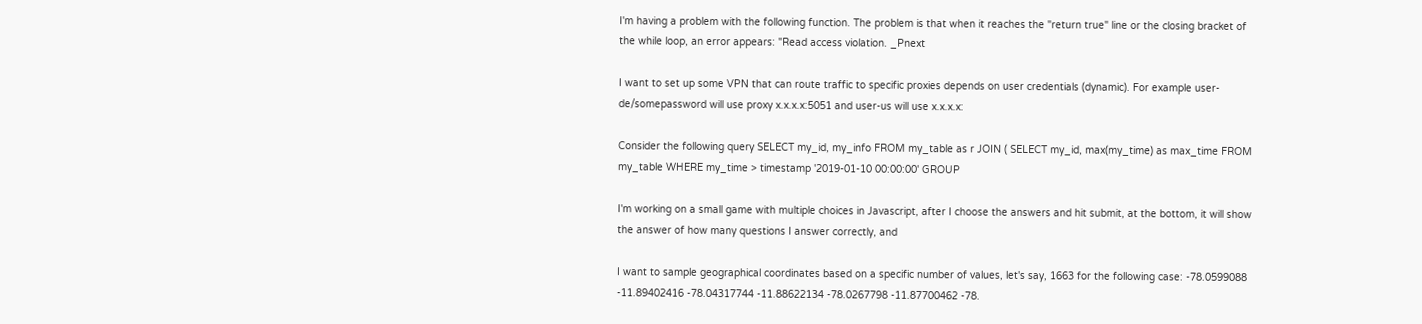I'm having a problem with the following function. The problem is that when it reaches the "return true" line or the closing bracket of the while loop, an error appears: "Read access violation. _Pnext

I want to set up some VPN that can route traffic to specific proxies depends on user credentials (dynamic). For example user-de/somepassword will use proxy x.x.x.x:5051 and user-us will use x.x.x.x:

Consider the following query SELECT my_id, my_info FROM my_table as r JOIN ( SELECT my_id, max(my_time) as max_time FROM my_table WHERE my_time > timestamp '2019-01-10 00:00:00' GROUP

I'm working on a small game with multiple choices in Javascript, after I choose the answers and hit submit, at the bottom, it will show the answer of how many questions I answer correctly, and

I want to sample geographical coordinates based on a specific number of values, let's say, 1663 for the following case: -78.0599088 -11.89402416 -78.04317744 -11.88622134 -78.0267798 -11.87700462 -78.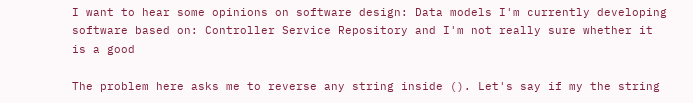I want to hear some opinions on software design: Data models I'm currently developing software based on: Controller Service Repository and I'm not really sure whether it is a good

The problem here asks me to reverse any string inside (). Let's say if my the string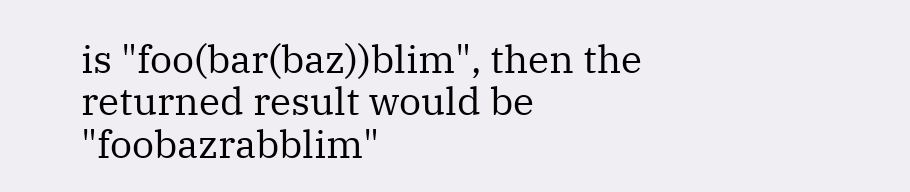is "foo(bar(baz))blim", then the returned result would be "foobazrabblim"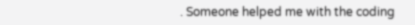. Someone helped me with the coding